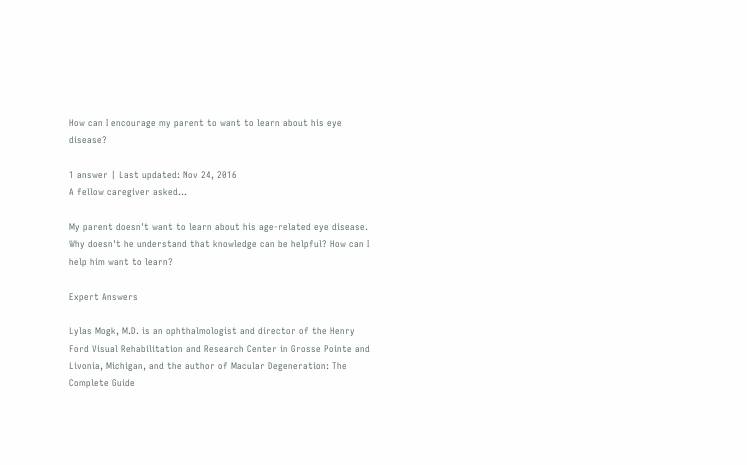How can I encourage my parent to want to learn about his eye disease?

1 answer | Last updated: Nov 24, 2016
A fellow caregiver asked...

My parent doesn't want to learn about his age-related eye disease. Why doesn't he understand that knowledge can be helpful? How can I help him want to learn?

Expert Answers

Lylas Mogk, M.D. is an ophthalmologist and director of the Henry Ford Visual Rehabilitation and Research Center in Grosse Pointe and Livonia, Michigan, and the author of Macular Degeneration: The Complete Guide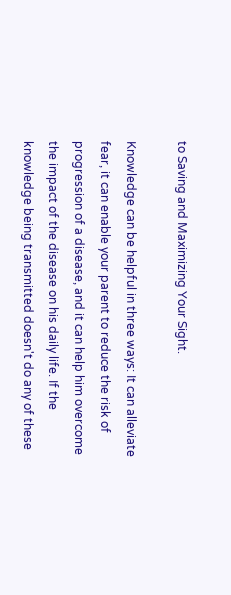to Saving and Maximizing Your Sight.

Knowledge can be helpful in three ways: It can alleviate fear, it can enable your parent to reduce the risk of progression of a disease, and it can help him overcome the impact of the disease on his daily life. If the knowledge being transmitted doesn't do any of these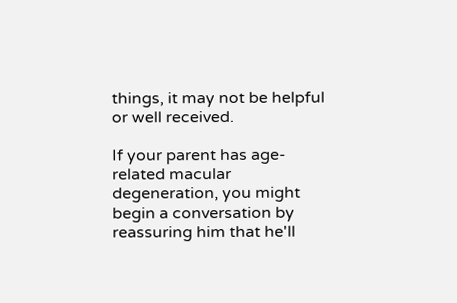things, it may not be helpful or well received.

If your parent has age-related macular degeneration, you might begin a conversation by reassuring him that he'll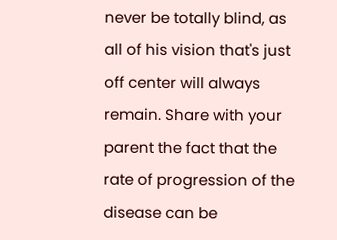never be totally blind, as all of his vision that's just off center will always remain. Share with your parent the fact that the rate of progression of the disease can be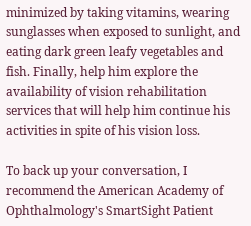minimized by taking vitamins, wearing sunglasses when exposed to sunlight, and eating dark green leafy vegetables and fish. Finally, help him explore the availability of vision rehabilitation services that will help him continue his activities in spite of his vision loss.

To back up your conversation, I recommend the American Academy of Ophthalmology's SmartSight Patient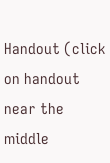Handout (click on handout near the middle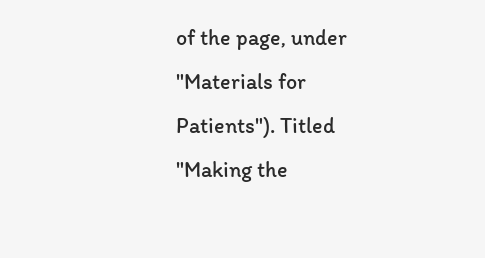of the page, under "Materials for Patients"). Titled "Making the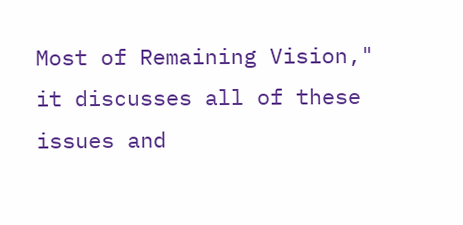Most of Remaining Vision," it discusses all of these issues and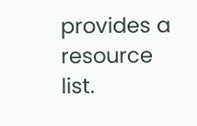provides a resource list.